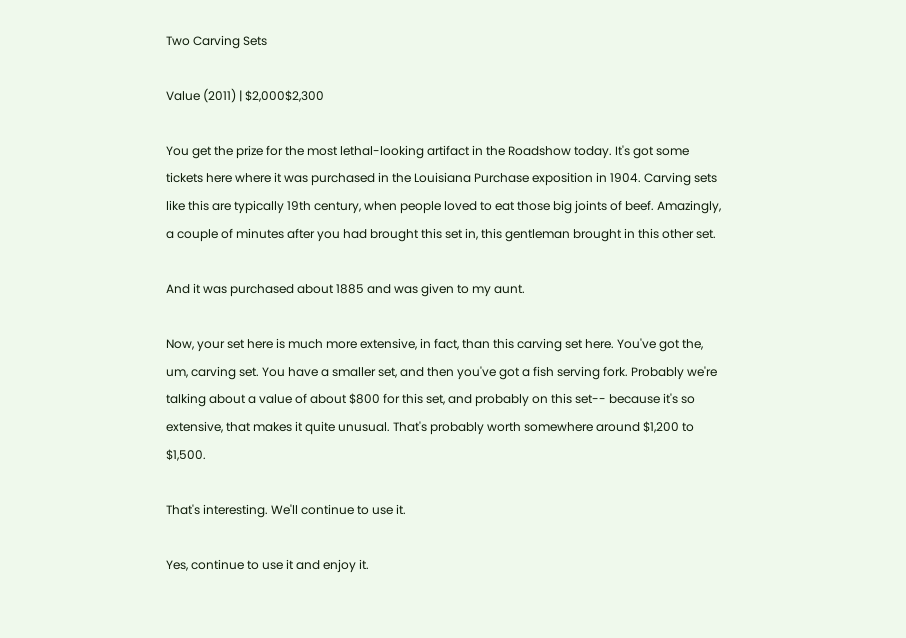Two Carving Sets

Value (2011) | $2,000$2,300

You get the prize for the most lethal-looking artifact in the Roadshow today. It's got some tickets here where it was purchased in the Louisiana Purchase exposition in 1904. Carving sets like this are typically 19th century, when people loved to eat those big joints of beef. Amazingly, a couple of minutes after you had brought this set in, this gentleman brought in this other set.

And it was purchased about 1885 and was given to my aunt.

Now, your set here is much more extensive, in fact, than this carving set here. You've got the, um, carving set. You have a smaller set, and then you've got a fish serving fork. Probably we're talking about a value of about $800 for this set, and probably on this set-- because it's so extensive, that makes it quite unusual. That's probably worth somewhere around $1,200 to $1,500.

That's interesting. We'll continue to use it.

Yes, continue to use it and enjoy it.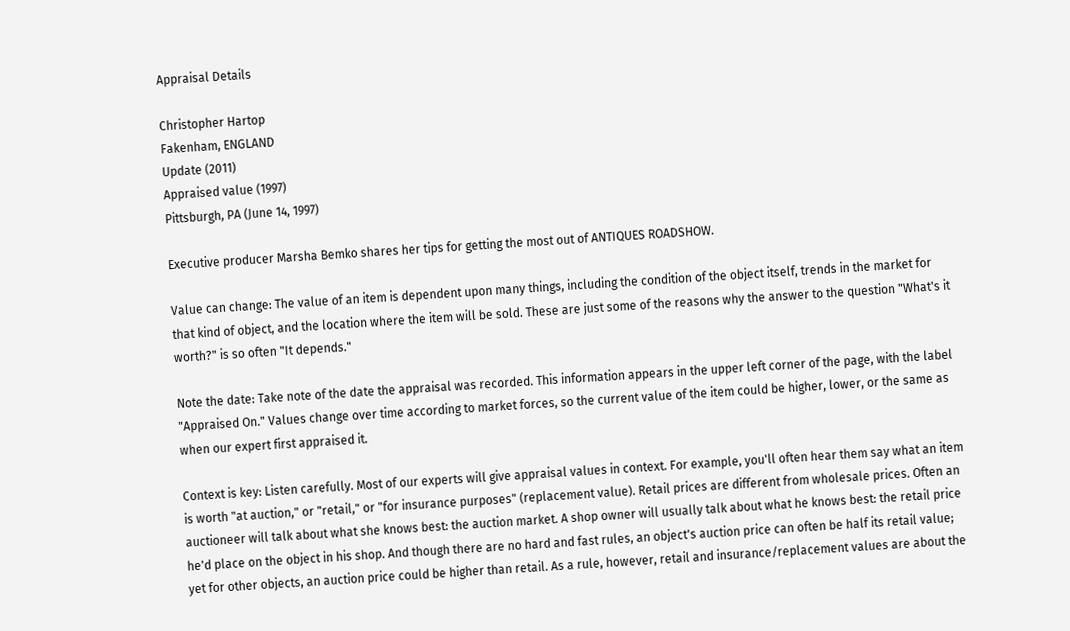Appraisal Details

Christopher Hartop
Fakenham, ENGLAND
Update (2011)
Appraised value (1997)
Pittsburgh, PA (June 14, 1997)

Executive producer Marsha Bemko shares her tips for getting the most out of ANTIQUES ROADSHOW.

Value can change: The value of an item is dependent upon many things, including the condition of the object itself, trends in the market for that kind of object, and the location where the item will be sold. These are just some of the reasons why the answer to the question "What's it worth?" is so often "It depends."

Note the date: Take note of the date the appraisal was recorded. This information appears in the upper left corner of the page, with the label "Appraised On." Values change over time according to market forces, so the current value of the item could be higher, lower, or the same as when our expert first appraised it.

Context is key: Listen carefully. Most of our experts will give appraisal values in context. For example, you'll often hear them say what an item is worth "at auction," or "retail," or "for insurance purposes" (replacement value). Retail prices are different from wholesale prices. Often an auctioneer will talk about what she knows best: the auction market. A shop owner will usually talk about what he knows best: the retail price he'd place on the object in his shop. And though there are no hard and fast rules, an object's auction price can often be half its retail value; yet for other objects, an auction price could be higher than retail. As a rule, however, retail and insurance/replacement values are about the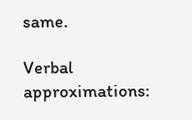same.

Verbal approximations: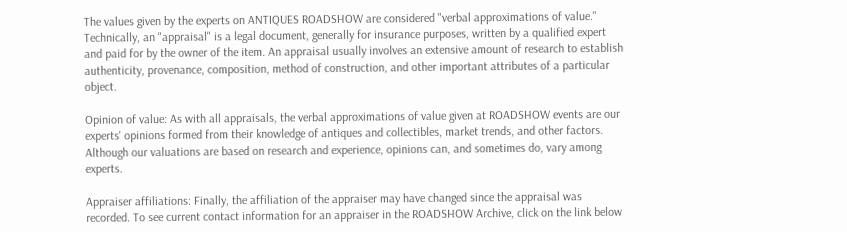The values given by the experts on ANTIQUES ROADSHOW are considered "verbal approximations of value." Technically, an "appraisal" is a legal document, generally for insurance purposes, written by a qualified expert and paid for by the owner of the item. An appraisal usually involves an extensive amount of research to establish authenticity, provenance, composition, method of construction, and other important attributes of a particular object.

Opinion of value: As with all appraisals, the verbal approximations of value given at ROADSHOW events are our experts' opinions formed from their knowledge of antiques and collectibles, market trends, and other factors. Although our valuations are based on research and experience, opinions can, and sometimes do, vary among experts.

Appraiser affiliations: Finally, the affiliation of the appraiser may have changed since the appraisal was recorded. To see current contact information for an appraiser in the ROADSHOW Archive, click on the link below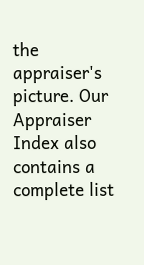the appraiser's picture. Our Appraiser Index also contains a complete list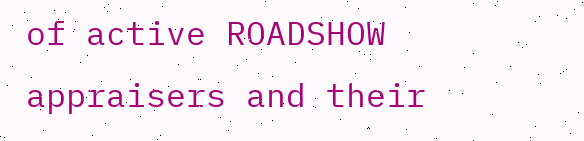of active ROADSHOW appraisers and their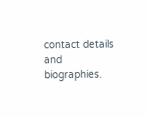contact details and biographies.